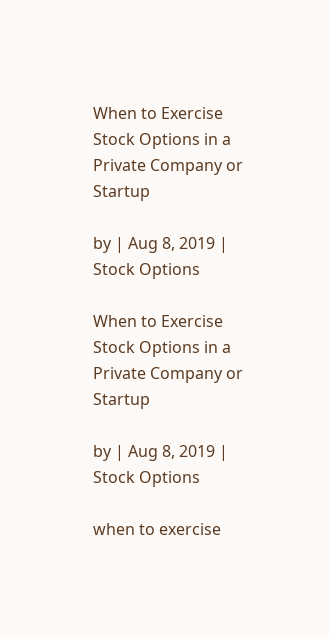When to Exercise Stock Options in a Private Company or Startup

by | Aug 8, 2019 | Stock Options

When to Exercise Stock Options in a Private Company or Startup

by | Aug 8, 2019 | Stock Options

when to exercise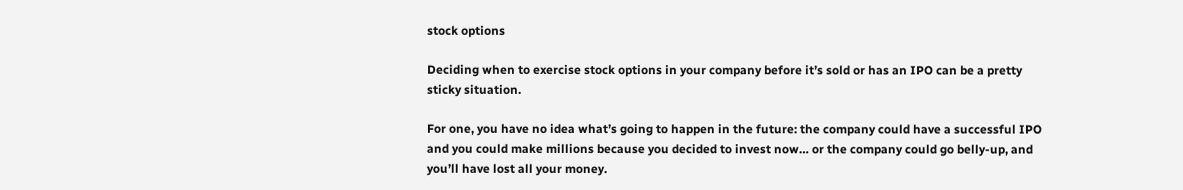stock options

Deciding when to exercise stock options in your company before it’s sold or has an IPO can be a pretty sticky situation.

For one, you have no idea what’s going to happen in the future: the company could have a successful IPO and you could make millions because you decided to invest now… or the company could go belly-up, and you’ll have lost all your money.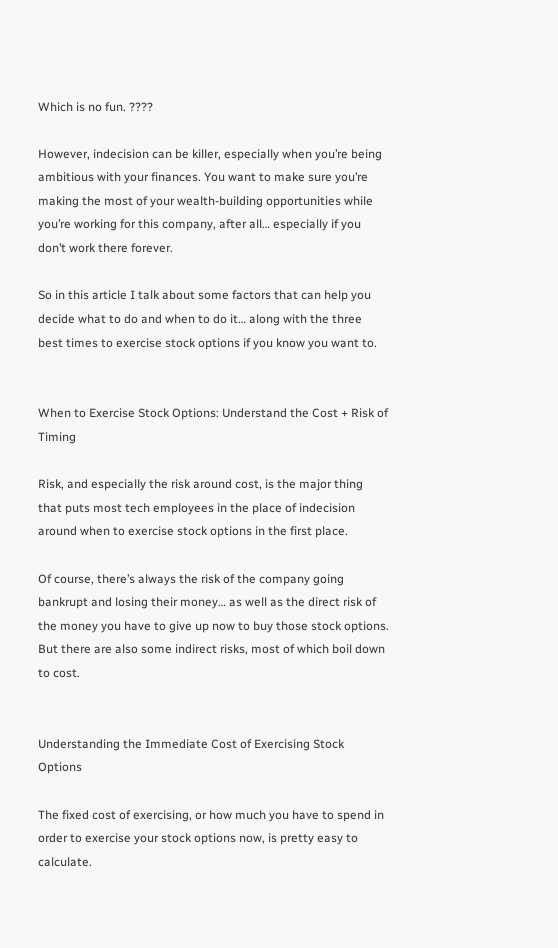Which is no fun. ????

However, indecision can be killer, especially when you’re being ambitious with your finances. You want to make sure you’re making the most of your wealth-building opportunities while you’re working for this company, after all… especially if you don’t work there forever.

So in this article I talk about some factors that can help you decide what to do and when to do it… along with the three best times to exercise stock options if you know you want to.


When to Exercise Stock Options: Understand the Cost + Risk of Timing

Risk, and especially the risk around cost, is the major thing that puts most tech employees in the place of indecision around when to exercise stock options in the first place.

Of course, there’s always the risk of the company going bankrupt and losing their money… as well as the direct risk of the money you have to give up now to buy those stock options. But there are also some indirect risks, most of which boil down to cost.


Understanding the Immediate Cost of Exercising Stock Options

The fixed cost of exercising, or how much you have to spend in order to exercise your stock options now, is pretty easy to calculate.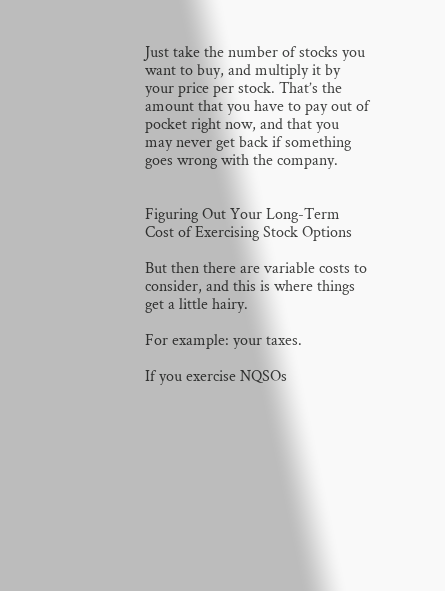Just take the number of stocks you want to buy, and multiply it by your price per stock. That’s the amount that you have to pay out of pocket right now, and that you may never get back if something goes wrong with the company.


Figuring Out Your Long-Term Cost of Exercising Stock Options

But then there are variable costs to consider, and this is where things get a little hairy.

For example: your taxes.

If you exercise NQSOs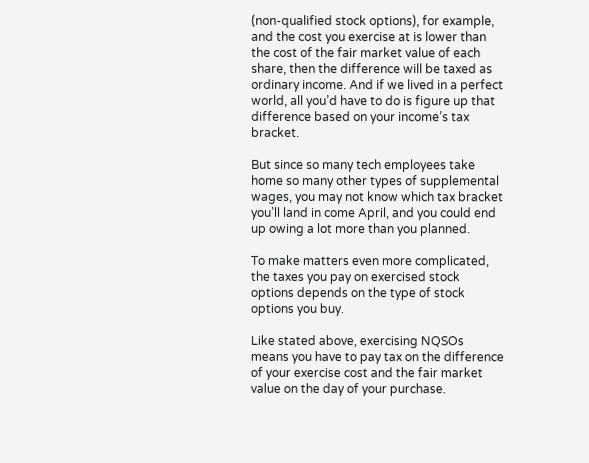(non-qualified stock options), for example, and the cost you exercise at is lower than the cost of the fair market value of each share, then the difference will be taxed as ordinary income. And if we lived in a perfect world, all you’d have to do is figure up that difference based on your income’s tax bracket.

But since so many tech employees take home so many other types of supplemental wages, you may not know which tax bracket you’ll land in come April, and you could end up owing a lot more than you planned.

To make matters even more complicated, the taxes you pay on exercised stock options depends on the type of stock options you buy.

Like stated above, exercising NQSOs means you have to pay tax on the difference of your exercise cost and the fair market value on the day of your purchase.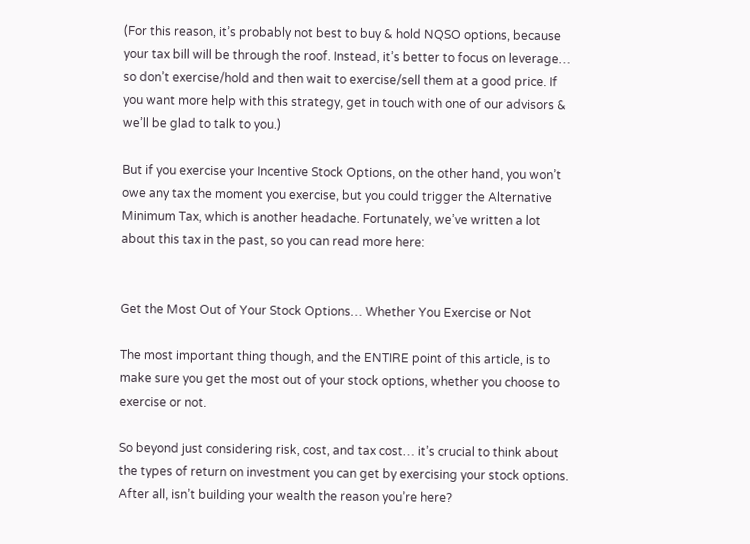(For this reason, it’s probably not best to buy & hold NQSO options, because your tax bill will be through the roof. Instead, it’s better to focus on leverage… so don’t exercise/hold and then wait to exercise/sell them at a good price. If you want more help with this strategy, get in touch with one of our advisors & we’ll be glad to talk to you.)

But if you exercise your Incentive Stock Options, on the other hand, you won’t owe any tax the moment you exercise, but you could trigger the Alternative Minimum Tax, which is another headache. Fortunately, we’ve written a lot about this tax in the past, so you can read more here:


Get the Most Out of Your Stock Options… Whether You Exercise or Not

The most important thing though, and the ENTIRE point of this article, is to make sure you get the most out of your stock options, whether you choose to exercise or not.

So beyond just considering risk, cost, and tax cost… it’s crucial to think about the types of return on investment you can get by exercising your stock options. After all, isn’t building your wealth the reason you’re here?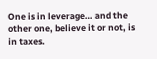One is in leverage… and the other one, believe it or not, is in taxes.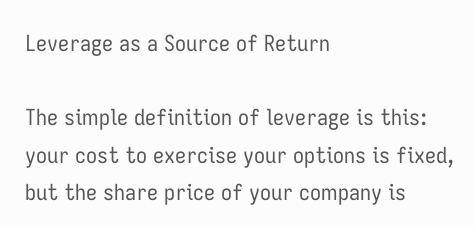Leverage as a Source of Return

The simple definition of leverage is this: your cost to exercise your options is fixed, but the share price of your company is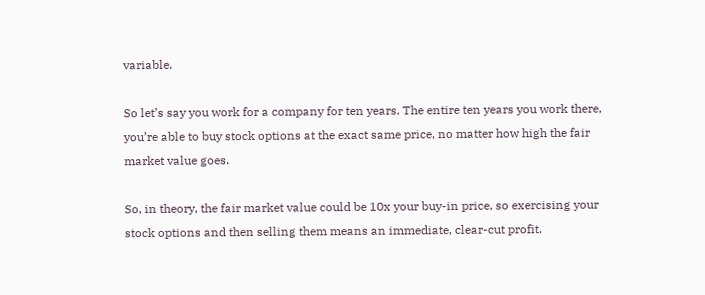variable.

So let’s say you work for a company for ten years. The entire ten years you work there, you’re able to buy stock options at the exact same price, no matter how high the fair market value goes.

So, in theory, the fair market value could be 10x your buy-in price, so exercising your stock options and then selling them means an immediate, clear-cut profit.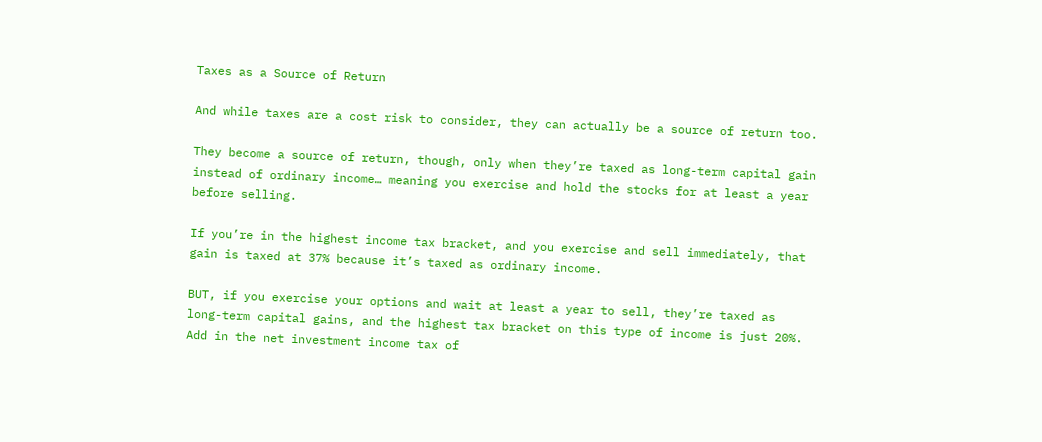Taxes as a Source of Return

And while taxes are a cost risk to consider, they can actually be a source of return too.

They become a source of return, though, only when they’re taxed as long-term capital gain instead of ordinary income… meaning you exercise and hold the stocks for at least a year before selling.

If you’re in the highest income tax bracket, and you exercise and sell immediately, that gain is taxed at 37% because it’s taxed as ordinary income.

BUT, if you exercise your options and wait at least a year to sell, they’re taxed as long-term capital gains, and the highest tax bracket on this type of income is just 20%. Add in the net investment income tax of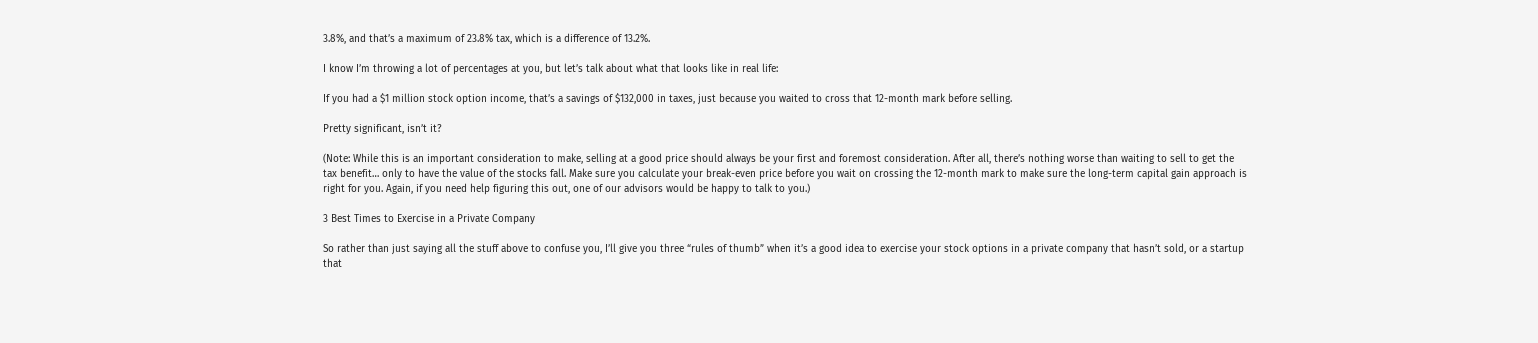3.8%, and that’s a maximum of 23.8% tax, which is a difference of 13.2%.

I know I’m throwing a lot of percentages at you, but let’s talk about what that looks like in real life:

If you had a $1 million stock option income, that’s a savings of $132,000 in taxes, just because you waited to cross that 12-month mark before selling.

Pretty significant, isn’t it?

(Note: While this is an important consideration to make, selling at a good price should always be your first and foremost consideration. After all, there’s nothing worse than waiting to sell to get the tax benefit… only to have the value of the stocks fall. Make sure you calculate your break-even price before you wait on crossing the 12-month mark to make sure the long-term capital gain approach is right for you. Again, if you need help figuring this out, one of our advisors would be happy to talk to you.)

3 Best Times to Exercise in a Private Company

So rather than just saying all the stuff above to confuse you, I’ll give you three “rules of thumb” when it’s a good idea to exercise your stock options in a private company that hasn’t sold, or a startup that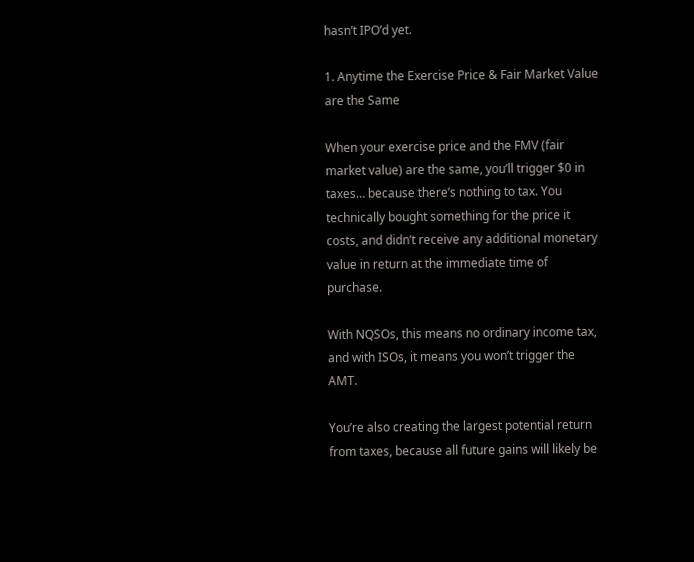hasn’t IPO’d yet.

1. Anytime the Exercise Price & Fair Market Value are the Same

When your exercise price and the FMV (fair market value) are the same, you’ll trigger $0 in taxes… because there’s nothing to tax. You technically bought something for the price it costs, and didn’t receive any additional monetary value in return at the immediate time of purchase.

With NQSOs, this means no ordinary income tax, and with ISOs, it means you won’t trigger the AMT.

You’re also creating the largest potential return from taxes, because all future gains will likely be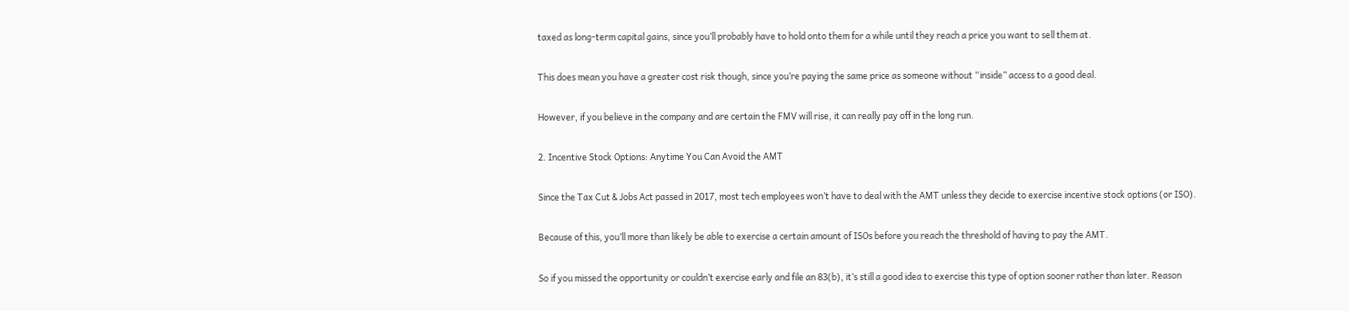taxed as long-term capital gains, since you’ll probably have to hold onto them for a while until they reach a price you want to sell them at.

This does mean you have a greater cost risk though, since you’re paying the same price as someone without “inside” access to a good deal.

However, if you believe in the company and are certain the FMV will rise, it can really pay off in the long run.

2. Incentive Stock Options: Anytime You Can Avoid the AMT

Since the Tax Cut & Jobs Act passed in 2017, most tech employees won’t have to deal with the AMT unless they decide to exercise incentive stock options (or ISO).

Because of this, you’ll more than likely be able to exercise a certain amount of ISOs before you reach the threshold of having to pay the AMT.

So if you missed the opportunity or couldn’t exercise early and file an 83(b), it’s still a good idea to exercise this type of option sooner rather than later. Reason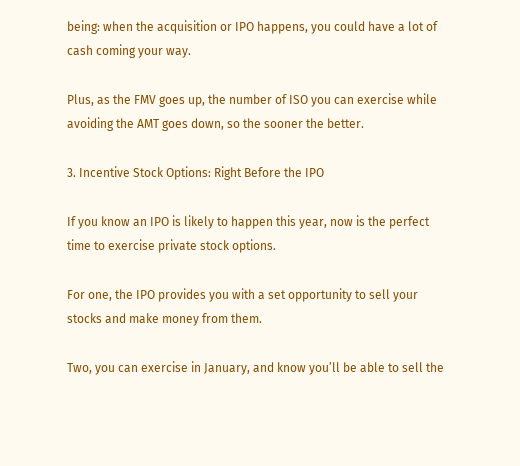being: when the acquisition or IPO happens, you could have a lot of cash coming your way.

Plus, as the FMV goes up, the number of ISO you can exercise while avoiding the AMT goes down, so the sooner the better.

3. Incentive Stock Options: Right Before the IPO

If you know an IPO is likely to happen this year, now is the perfect time to exercise private stock options.

For one, the IPO provides you with a set opportunity to sell your stocks and make money from them.

Two, you can exercise in January, and know you’ll be able to sell the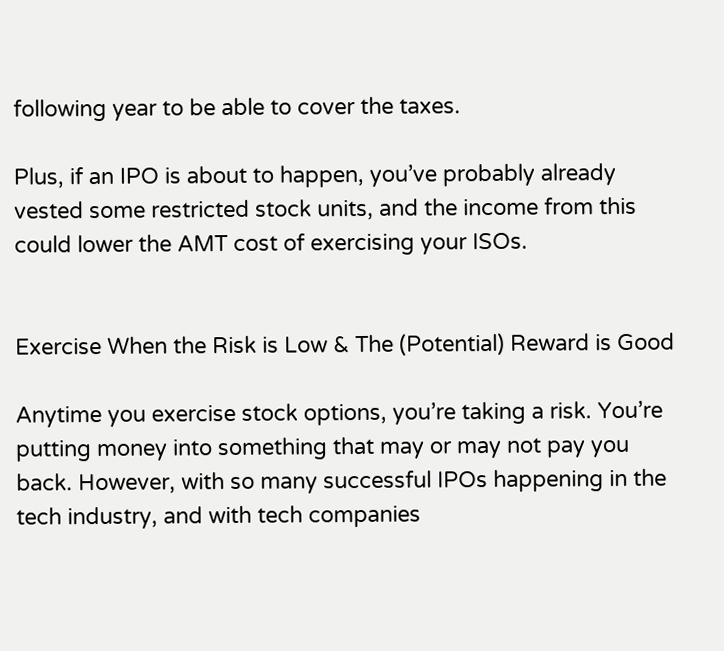following year to be able to cover the taxes.

Plus, if an IPO is about to happen, you’ve probably already vested some restricted stock units, and the income from this could lower the AMT cost of exercising your ISOs.


Exercise When the Risk is Low & The (Potential) Reward is Good

Anytime you exercise stock options, you’re taking a risk. You’re putting money into something that may or may not pay you back. However, with so many successful IPOs happening in the tech industry, and with tech companies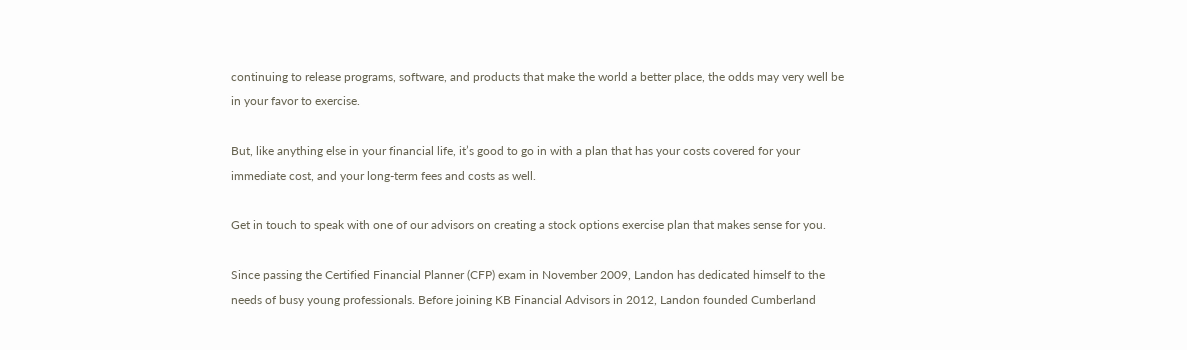continuing to release programs, software, and products that make the world a better place, the odds may very well be in your favor to exercise.

But, like anything else in your financial life, it’s good to go in with a plan that has your costs covered for your immediate cost, and your long-term fees and costs as well.

Get in touch to speak with one of our advisors on creating a stock options exercise plan that makes sense for you.

Since passing the Certified Financial Planner (CFP) exam in November 2009, Landon has dedicated himself to the needs of busy young professionals. Before joining KB Financial Advisors in 2012, Landon founded Cumberland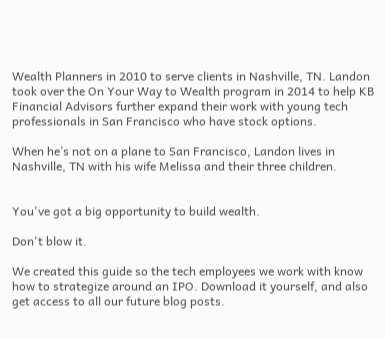Wealth Planners in 2010 to serve clients in Nashville, TN. Landon took over the On Your Way to Wealth program in 2014 to help KB Financial Advisors further expand their work with young tech professionals in San Francisco who have stock options.

When he’s not on a plane to San Francisco, Landon lives in Nashville, TN with his wife Melissa and their three children.


You've got a big opportunity to build wealth.

Don't blow it.

We created this guide so the tech employees we work with know how to strategize around an IPO. Download it yourself, and also get access to all our future blog posts.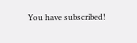You have subscribed!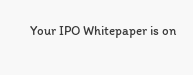Your IPO Whitepaper is on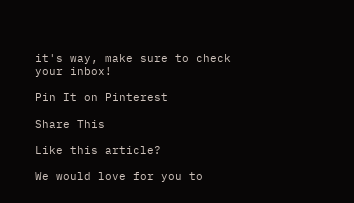it's way, make sure to check your inbox!

Pin It on Pinterest

Share This

Like this article?

We would love for you to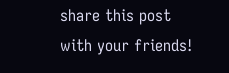share this post with your friends!